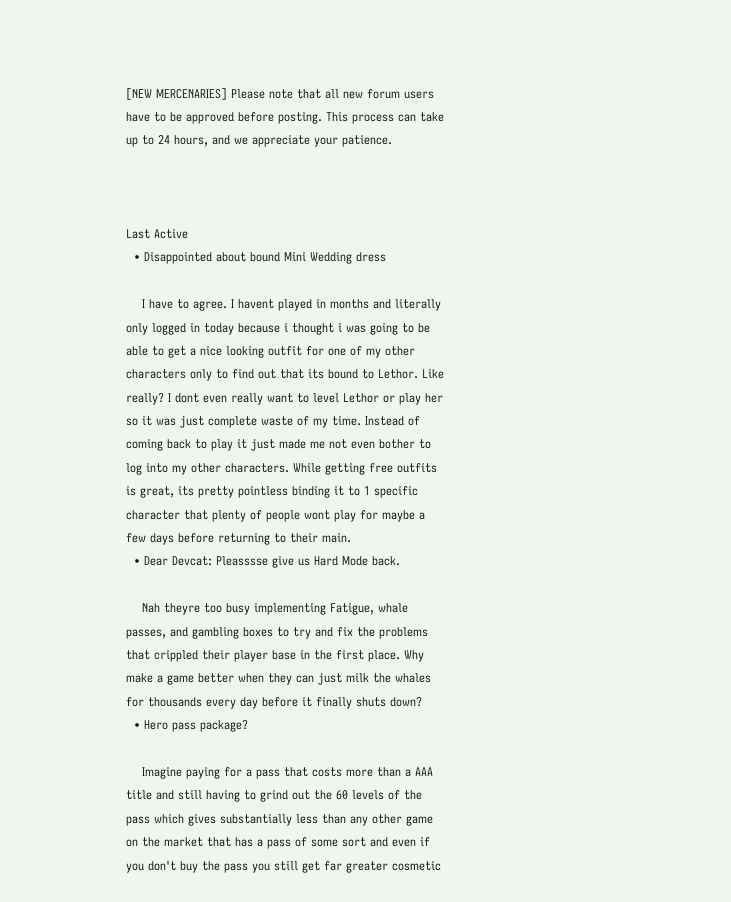[NEW MERCENARIES] Please note that all new forum users have to be approved before posting. This process can take up to 24 hours, and we appreciate your patience.



Last Active
  • Disappointed about bound Mini Wedding dress

    I have to agree. I havent played in months and literally only logged in today because i thought i was going to be able to get a nice looking outfit for one of my other characters only to find out that its bound to Lethor. Like really? I dont even really want to level Lethor or play her so it was just complete waste of my time. Instead of coming back to play it just made me not even bother to log into my other characters. While getting free outfits is great, its pretty pointless binding it to 1 specific character that plenty of people wont play for maybe a few days before returning to their main.
  • Dear Devcat: Pleasssse give us Hard Mode back.

    Nah theyre too busy implementing Fatigue, whale passes, and gambling boxes to try and fix the problems that crippled their player base in the first place. Why make a game better when they can just milk the whales for thousands every day before it finally shuts down?
  • Hero pass package?

    Imagine paying for a pass that costs more than a AAA title and still having to grind out the 60 levels of the pass which gives substantially less than any other game on the market that has a pass of some sort and even if you don't buy the pass you still get far greater cosmetic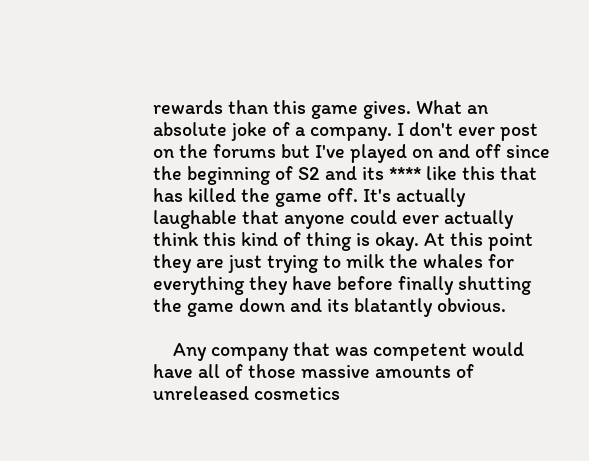rewards than this game gives. What an absolute joke of a company. I don't ever post on the forums but I've played on and off since the beginning of S2 and its **** like this that has killed the game off. It's actually laughable that anyone could ever actually think this kind of thing is okay. At this point they are just trying to milk the whales for everything they have before finally shutting the game down and its blatantly obvious.

    Any company that was competent would have all of those massive amounts of unreleased cosmetics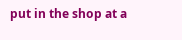put in the shop at a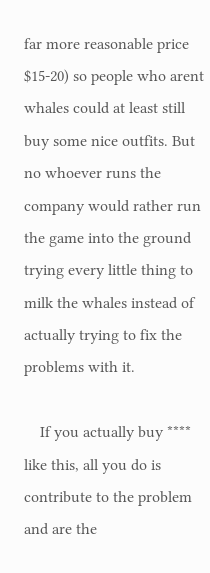far more reasonable price $15-20) so people who arent whales could at least still buy some nice outfits. But no whoever runs the company would rather run the game into the ground trying every little thing to milk the whales instead of actually trying to fix the problems with it.

    If you actually buy **** like this, all you do is contribute to the problem and are the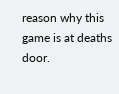reason why this game is at deaths door.